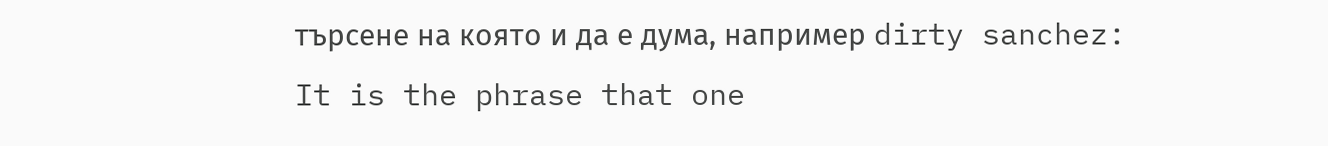търсене на която и да е дума, например dirty sanchez:
It is the phrase that one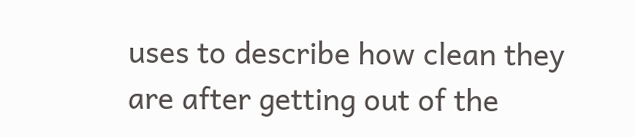uses to describe how clean they are after getting out of the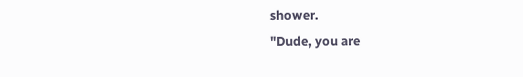shower.
"Dude, you are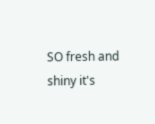SO fresh and shiny it's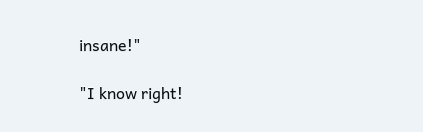insane!"

"I know right!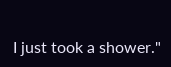I just took a shower."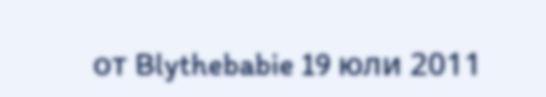от Blythebabie 19 юли 2011